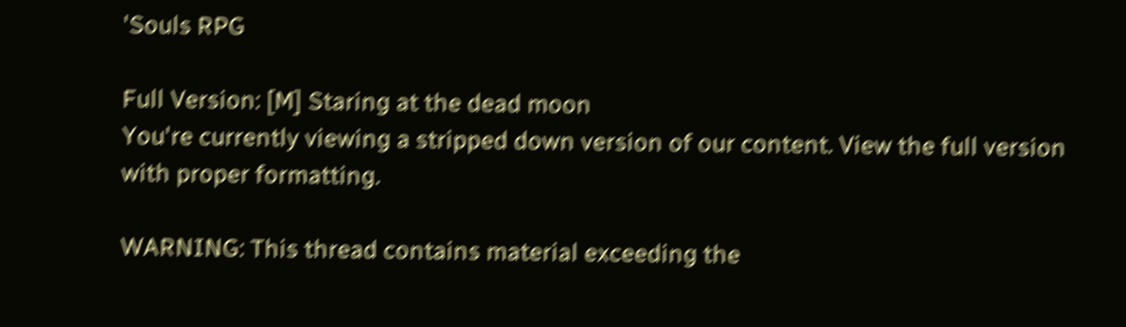'Souls RPG

Full Version: [M] Staring at the dead moon
You're currently viewing a stripped down version of our content. View the full version with proper formatting.

WARNING: This thread contains material exceeding the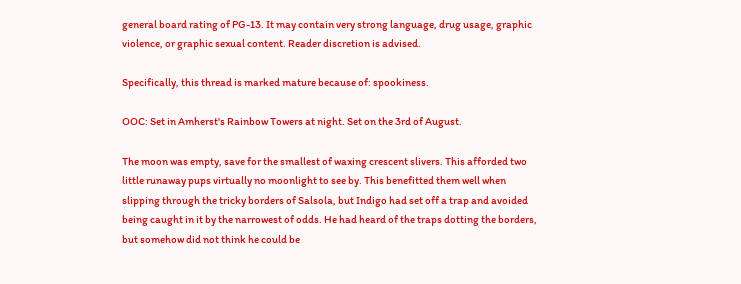general board rating of PG-13. It may contain very strong language, drug usage, graphic violence, or graphic sexual content. Reader discretion is advised.

Specifically, this thread is marked mature because of: spookiness.

OOC: Set in Amherst's Rainbow Towers at night. Set on the 3rd of August.

The moon was empty, save for the smallest of waxing crescent slivers. This afforded two little runaway pups virtually no moonlight to see by. This benefitted them well when slipping through the tricky borders of Salsola, but Indigo had set off a trap and avoided being caught in it by the narrowest of odds. He had heard of the traps dotting the borders, but somehow did not think he could be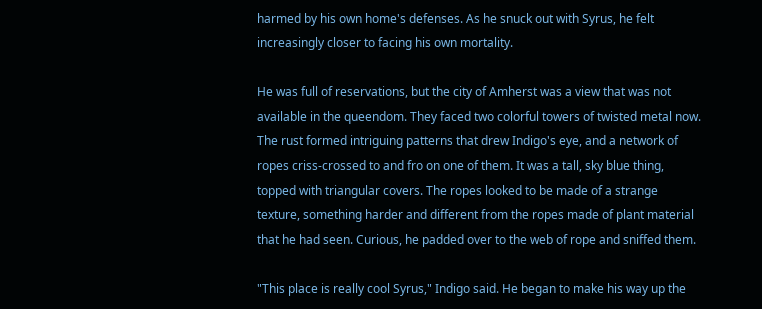harmed by his own home's defenses. As he snuck out with Syrus, he felt increasingly closer to facing his own mortality.

He was full of reservations, but the city of Amherst was a view that was not available in the queendom. They faced two colorful towers of twisted metal now. The rust formed intriguing patterns that drew Indigo's eye, and a network of ropes criss-crossed to and fro on one of them. It was a tall, sky blue thing, topped with triangular covers. The ropes looked to be made of a strange texture, something harder and different from the ropes made of plant material that he had seen. Curious, he padded over to the web of rope and sniffed them.

"This place is really cool Syrus," Indigo said. He began to make his way up the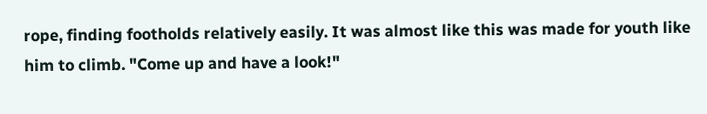rope, finding footholds relatively easily. It was almost like this was made for youth like him to climb. "Come up and have a look!"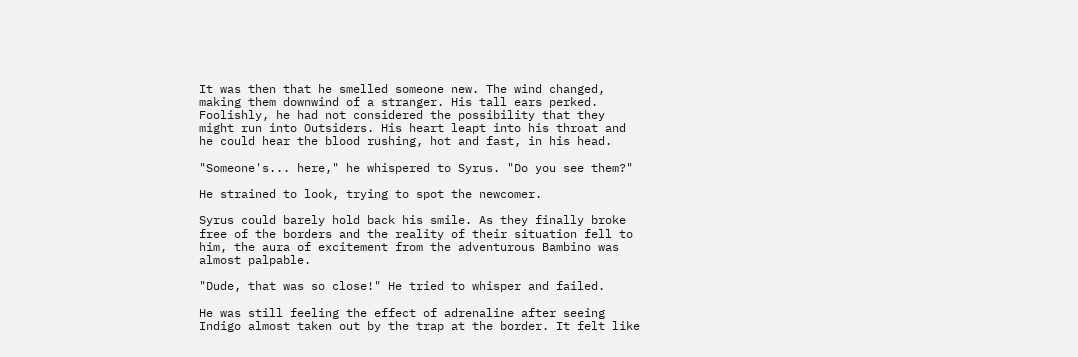It was then that he smelled someone new. The wind changed, making them downwind of a stranger. His tall ears perked. Foolishly, he had not considered the possibility that they might run into Outsiders. His heart leapt into his throat and he could hear the blood rushing, hot and fast, in his head.

"Someone's... here," he whispered to Syrus. "Do you see them?"

He strained to look, trying to spot the newcomer.

Syrus could barely hold back his smile. As they finally broke free of the borders and the reality of their situation fell to him, the aura of excitement from the adventurous Bambino was almost palpable.

"Dude, that was so close!" He tried to whisper and failed.

He was still feeling the effect of adrenaline after seeing Indigo almost taken out by the trap at the border. It felt like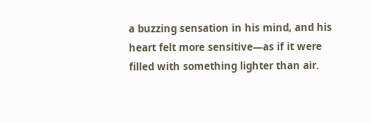a buzzing sensation in his mind, and his heart felt more sensitive—as if it were filled with something lighter than air.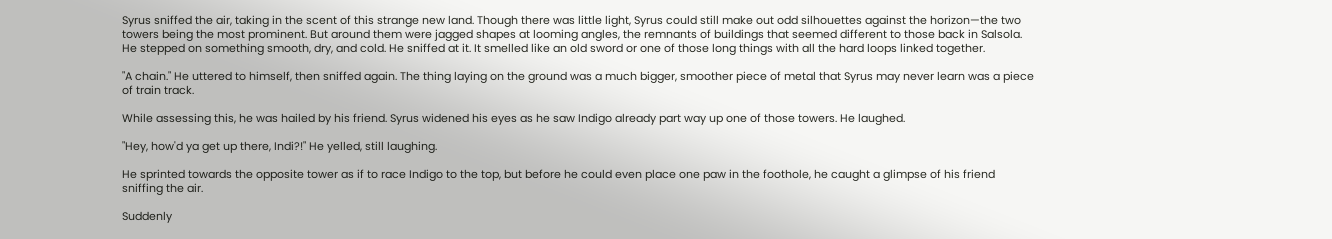Syrus sniffed the air, taking in the scent of this strange new land. Though there was little light, Syrus could still make out odd silhouettes against the horizon—the two towers being the most prominent. But around them were jagged shapes at looming angles, the remnants of buildings that seemed different to those back in Salsola. He stepped on something smooth, dry, and cold. He sniffed at it. It smelled like an old sword or one of those long things with all the hard loops linked together.

"A chain." He uttered to himself, then sniffed again. The thing laying on the ground was a much bigger, smoother piece of metal that Syrus may never learn was a piece of train track.

While assessing this, he was hailed by his friend. Syrus widened his eyes as he saw Indigo already part way up one of those towers. He laughed.

"Hey, how'd ya get up there, Indi?!" He yelled, still laughing.

He sprinted towards the opposite tower as if to race Indigo to the top, but before he could even place one paw in the foothole, he caught a glimpse of his friend sniffing the air.

Suddenly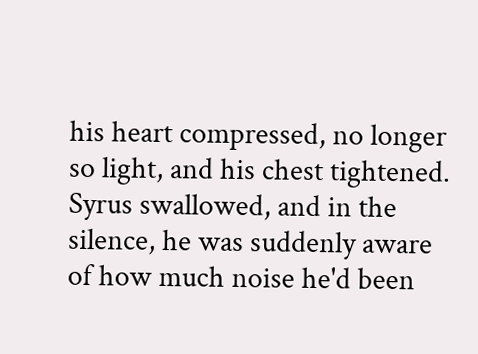his heart compressed, no longer so light, and his chest tightened. Syrus swallowed, and in the silence, he was suddenly aware of how much noise he'd been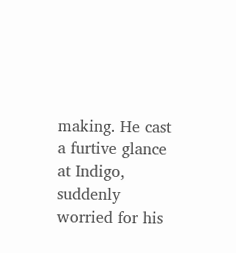making. He cast a furtive glance at Indigo, suddenly worried for his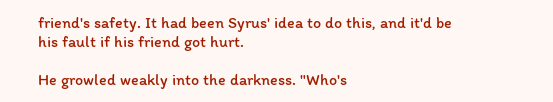friend's safety. It had been Syrus' idea to do this, and it'd be his fault if his friend got hurt.

He growled weakly into the darkness. "Who's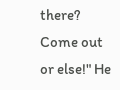there? Come out or else!" He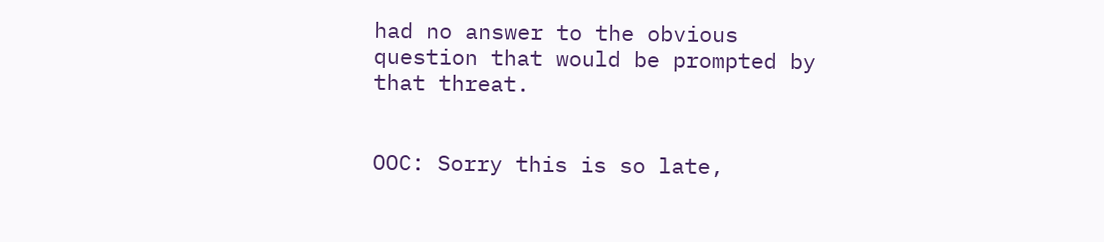had no answer to the obvious question that would be prompted by that threat.


OOC: Sorry this is so late,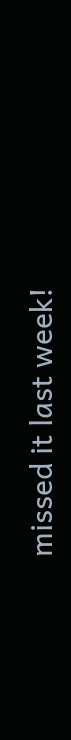missed it last week!